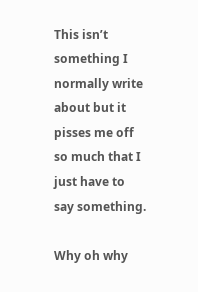This isn’t something I normally write about but it pisses me off so much that I just have to say something.

Why oh why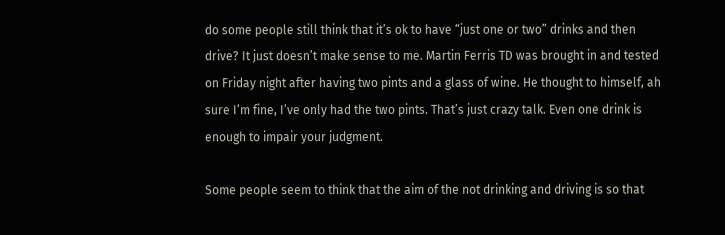do some people still think that it’s ok to have “just one or two” drinks and then drive? It just doesn’t make sense to me. Martin Ferris TD was brought in and tested on Friday night after having two pints and a glass of wine. He thought to himself, ah sure I’m fine, I’ve only had the two pints. That’s just crazy talk. Even one drink is enough to impair your judgment.

Some people seem to think that the aim of the not drinking and driving is so that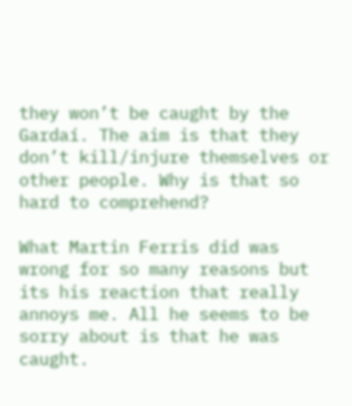they won’t be caught by the Gardaí. The aim is that they don’t kill/injure themselves or other people. Why is that so hard to comprehend?

What Martin Ferris did was wrong for so many reasons but its his reaction that really annoys me. All he seems to be sorry about is that he was caught.